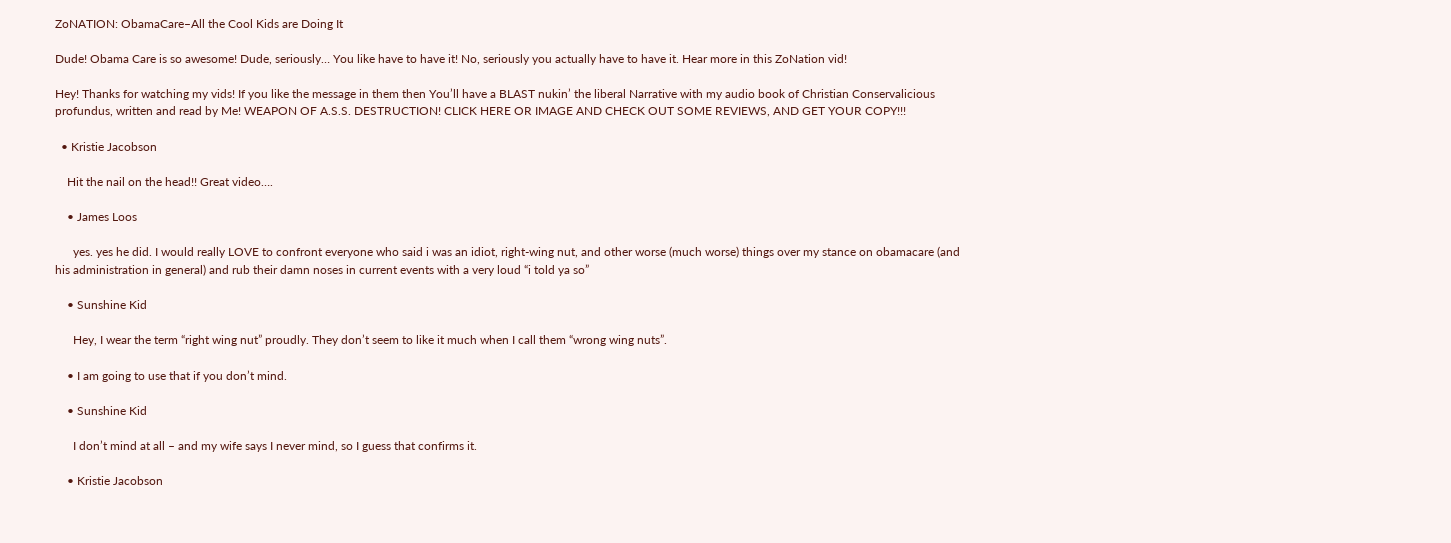ZoNATION: ObamaCare–All the Cool Kids are Doing It

Dude! Obama Care is so awesome! Dude, seriously… You like have to have it! No, seriously you actually have to have it. Hear more in this ZoNation vid!

Hey! Thanks for watching my vids! If you like the message in them then You’ll have a BLAST nukin’ the liberal Narrative with my audio book of Christian Conservalicious profundus, written and read by Me! WEAPON OF A.S.S. DESTRUCTION! CLICK HERE OR IMAGE AND CHECK OUT SOME REVIEWS, AND GET YOUR COPY!!!

  • Kristie Jacobson

    Hit the nail on the head!! Great video….

    • James Loos

      yes. yes he did. I would really LOVE to confront everyone who said i was an idiot, right-wing nut, and other worse (much worse) things over my stance on obamacare (and his administration in general) and rub their damn noses in current events with a very loud “i told ya so”

    • Sunshine Kid

      Hey, I wear the term “right wing nut” proudly. They don’t seem to like it much when I call them “wrong wing nuts”.

    • I am going to use that if you don’t mind.

    • Sunshine Kid

      I don’t mind at all – and my wife says I never mind, so I guess that confirms it.

    • Kristie Jacobson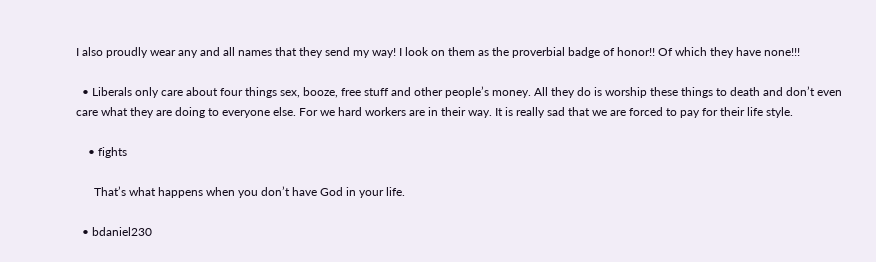I also proudly wear any and all names that they send my way! I look on them as the proverbial badge of honor!! Of which they have none!!!

  • Liberals only care about four things sex, booze, free stuff and other people’s money. All they do is worship these things to death and don’t even care what they are doing to everyone else. For we hard workers are in their way. It is really sad that we are forced to pay for their life style.

    • fights

      That’s what happens when you don’t have God in your life.

  • bdaniel230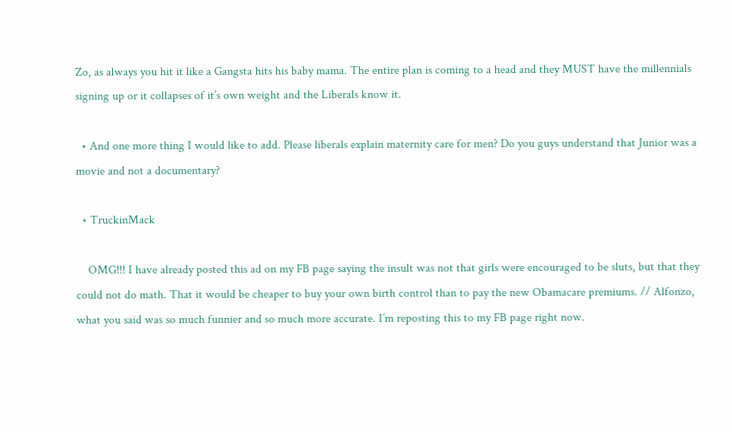Zo, as always you hit it like a Gangsta hits his baby mama. The entire plan is coming to a head and they MUST have the millennials signing up or it collapses of it’s own weight and the Liberals know it.

  • And one more thing I would like to add. Please liberals explain maternity care for men? Do you guys understand that Junior was a movie and not a documentary?

  • TruckinMack

    OMG!!! I have already posted this ad on my FB page saying the insult was not that girls were encouraged to be sluts, but that they could not do math. That it would be cheaper to buy your own birth control than to pay the new Obamacare premiums. // Alfonzo, what you said was so much funnier and so much more accurate. I’m reposting this to my FB page right now.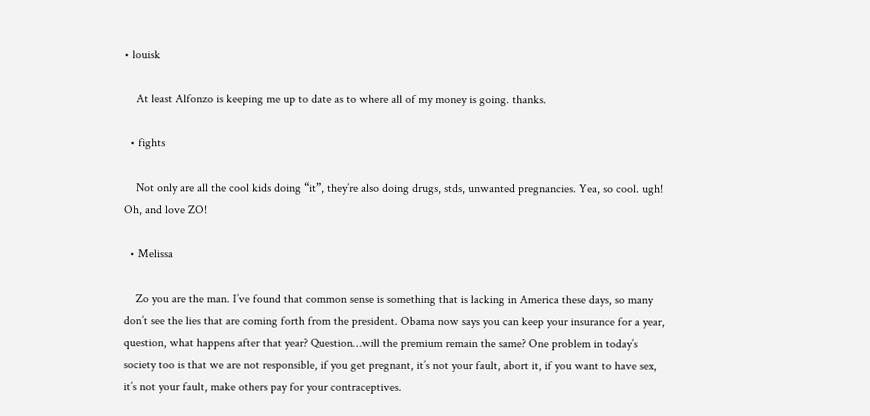• louisk

    At least Alfonzo is keeping me up to date as to where all of my money is going. thanks.

  • fights

    Not only are all the cool kids doing “it”, they’re also doing drugs, stds, unwanted pregnancies. Yea, so cool. ugh! Oh, and love ZO!

  • Melissa

    Zo you are the man. I’ve found that common sense is something that is lacking in America these days, so many don’t see the lies that are coming forth from the president. Obama now says you can keep your insurance for a year, question, what happens after that year? Question…will the premium remain the same? One problem in today’s society too is that we are not responsible, if you get pregnant, it’s not your fault, abort it, if you want to have sex, it’s not your fault, make others pay for your contraceptives.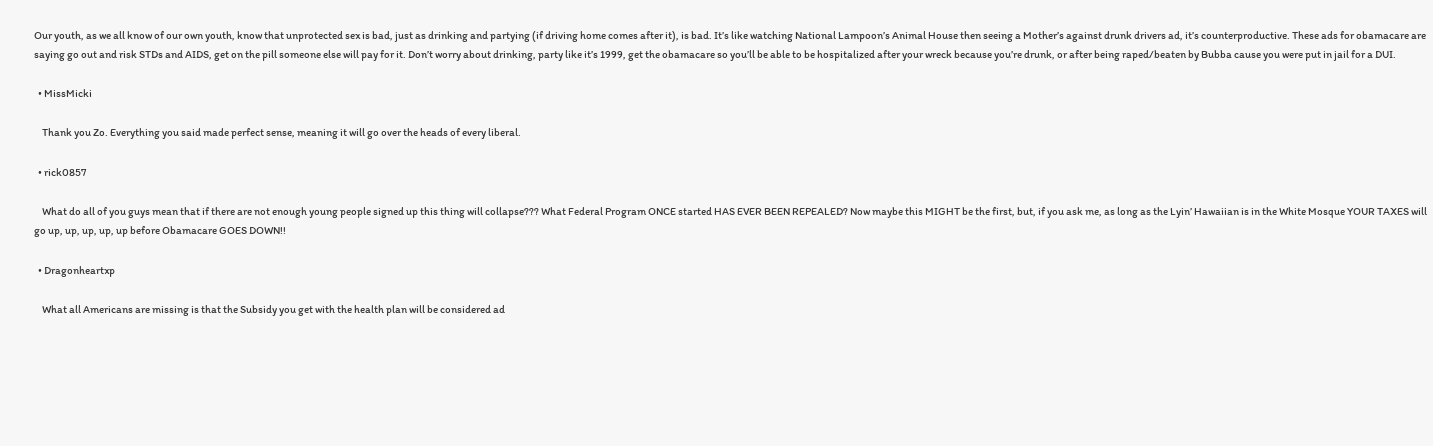Our youth, as we all know of our own youth, know that unprotected sex is bad, just as drinking and partying (if driving home comes after it), is bad. It’s like watching National Lampoon’s Animal House then seeing a Mother’s against drunk drivers ad, it’s counterproductive. These ads for obamacare are saying go out and risk STDs and AIDS, get on the pill someone else will pay for it. Don’t worry about drinking, party like it’s 1999, get the obamacare so you’ll be able to be hospitalized after your wreck because you’re drunk, or after being raped/beaten by Bubba cause you were put in jail for a DUI.

  • MissMicki

    Thank you Zo. Everything you said made perfect sense, meaning it will go over the heads of every liberal.

  • rick0857

    What do all of you guys mean that if there are not enough young people signed up this thing will collapse??? What Federal Program ONCE started HAS EVER BEEN REPEALED? Now maybe this MIGHT be the first, but, if you ask me, as long as the Lyin’ Hawaiian is in the White Mosque YOUR TAXES will go up, up, up, up, up before Obamacare GOES DOWN!!

  • Dragonheartxp

    What all Americans are missing is that the Subsidy you get with the health plan will be considered ad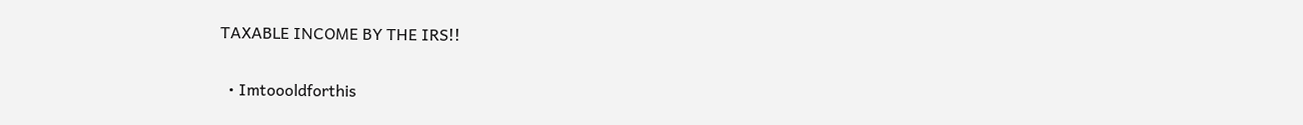TAXABLE INCOME BY THE IRS!!

  • Imtoooldforthis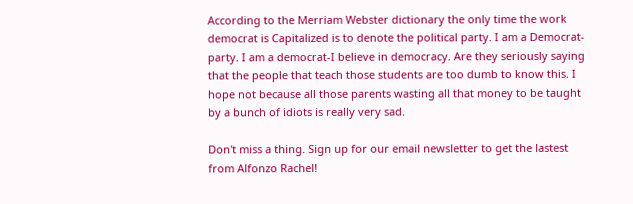According to the Merriam Webster dictionary the only time the work democrat is Capitalized is to denote the political party. I am a Democrat-party. I am a democrat-I believe in democracy. Are they seriously saying that the people that teach those students are too dumb to know this. I hope not because all those parents wasting all that money to be taught by a bunch of idiots is really very sad.

Don't miss a thing. Sign up for our email newsletter to get the lastest from Alfonzo Rachel!